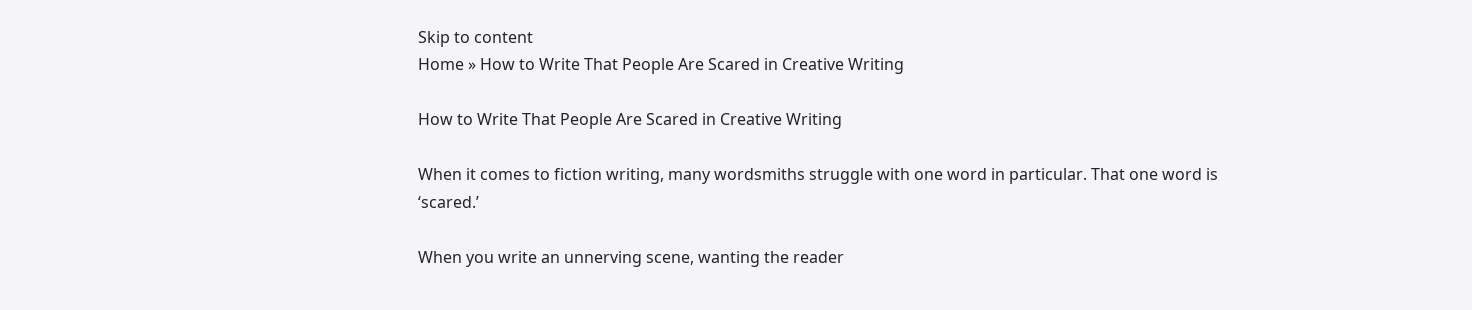Skip to content
Home » How to Write That People Are Scared in Creative Writing

How to Write That People Are Scared in Creative Writing

When it comes to fiction writing, many wordsmiths struggle with one word in particular. That one word is ‘scared.’

When you write an unnerving scene, wanting the reader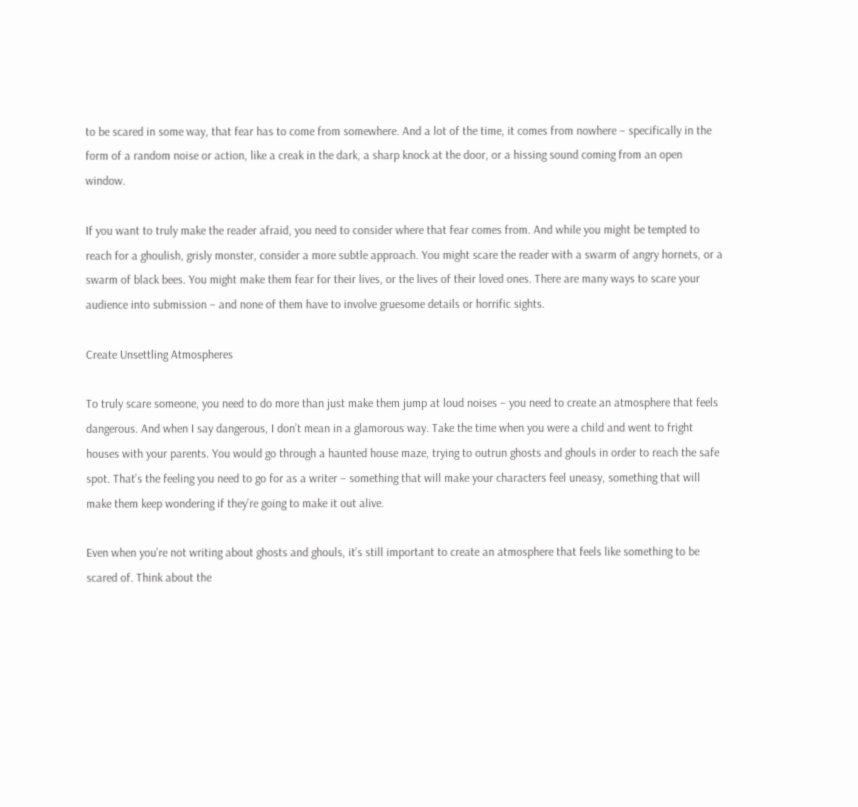to be scared in some way, that fear has to come from somewhere. And a lot of the time, it comes from nowhere – specifically in the form of a random noise or action, like a creak in the dark, a sharp knock at the door, or a hissing sound coming from an open window.

If you want to truly make the reader afraid, you need to consider where that fear comes from. And while you might be tempted to reach for a ghoulish, grisly monster, consider a more subtle approach. You might scare the reader with a swarm of angry hornets, or a swarm of black bees. You might make them fear for their lives, or the lives of their loved ones. There are many ways to scare your audience into submission – and none of them have to involve gruesome details or horrific sights.

Create Unsettling Atmospheres

To truly scare someone, you need to do more than just make them jump at loud noises – you need to create an atmosphere that feels dangerous. And when I say dangerous, I don’t mean in a glamorous way. Take the time when you were a child and went to fright houses with your parents. You would go through a haunted house maze, trying to outrun ghosts and ghouls in order to reach the safe spot. That’s the feeling you need to go for as a writer – something that will make your characters feel uneasy, something that will make them keep wondering if they’re going to make it out alive.

Even when you’re not writing about ghosts and ghouls, it’s still important to create an atmosphere that feels like something to be scared of. Think about the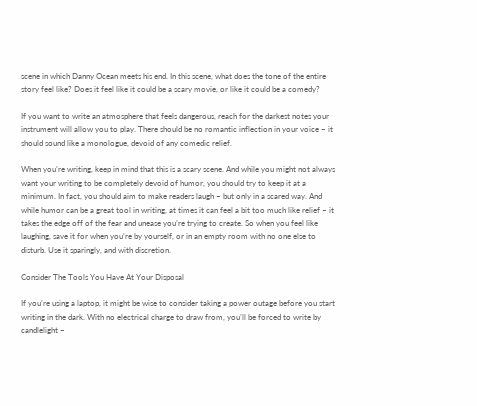scene in which Danny Ocean meets his end. In this scene, what does the tone of the entire story feel like? Does it feel like it could be a scary movie, or like it could be a comedy?

If you want to write an atmosphere that feels dangerous, reach for the darkest notes your instrument will allow you to play. There should be no romantic inflection in your voice – it should sound like a monologue, devoid of any comedic relief.

When you’re writing, keep in mind that this is a scary scene. And while you might not always want your writing to be completely devoid of humor, you should try to keep it at a minimum. In fact, you should aim to make readers laugh – but only in a scared way. And while humor can be a great tool in writing, at times it can feel a bit too much like relief – it takes the edge off of the fear and unease you’re trying to create. So when you feel like laughing, save it for when you’re by yourself, or in an empty room with no one else to disturb. Use it sparingly, and with discretion.

Consider The Tools You Have At Your Disposal

If you’re using a laptop, it might be wise to consider taking a power outage before you start writing in the dark. With no electrical charge to draw from, you’ll be forced to write by candlelight –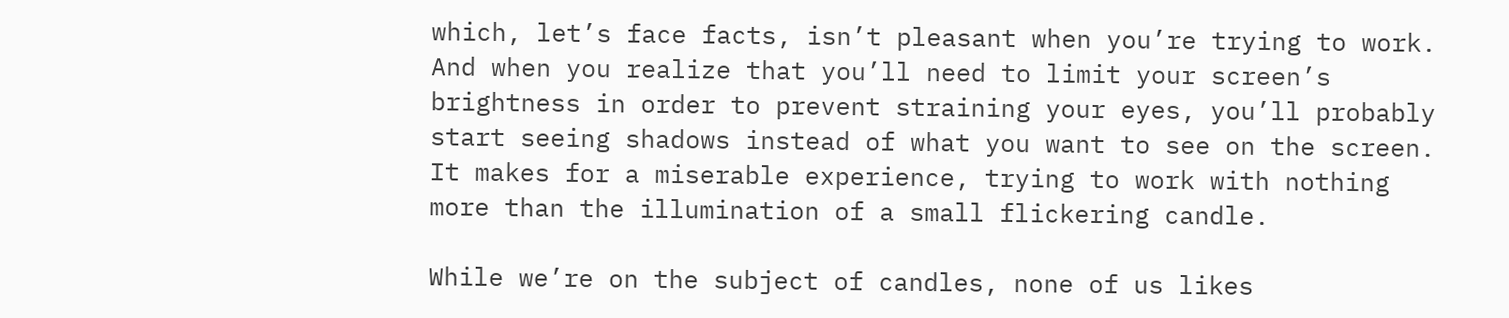which, let’s face facts, isn’t pleasant when you’re trying to work. And when you realize that you’ll need to limit your screen’s brightness in order to prevent straining your eyes, you’ll probably start seeing shadows instead of what you want to see on the screen. It makes for a miserable experience, trying to work with nothing more than the illumination of a small flickering candle.

While we’re on the subject of candles, none of us likes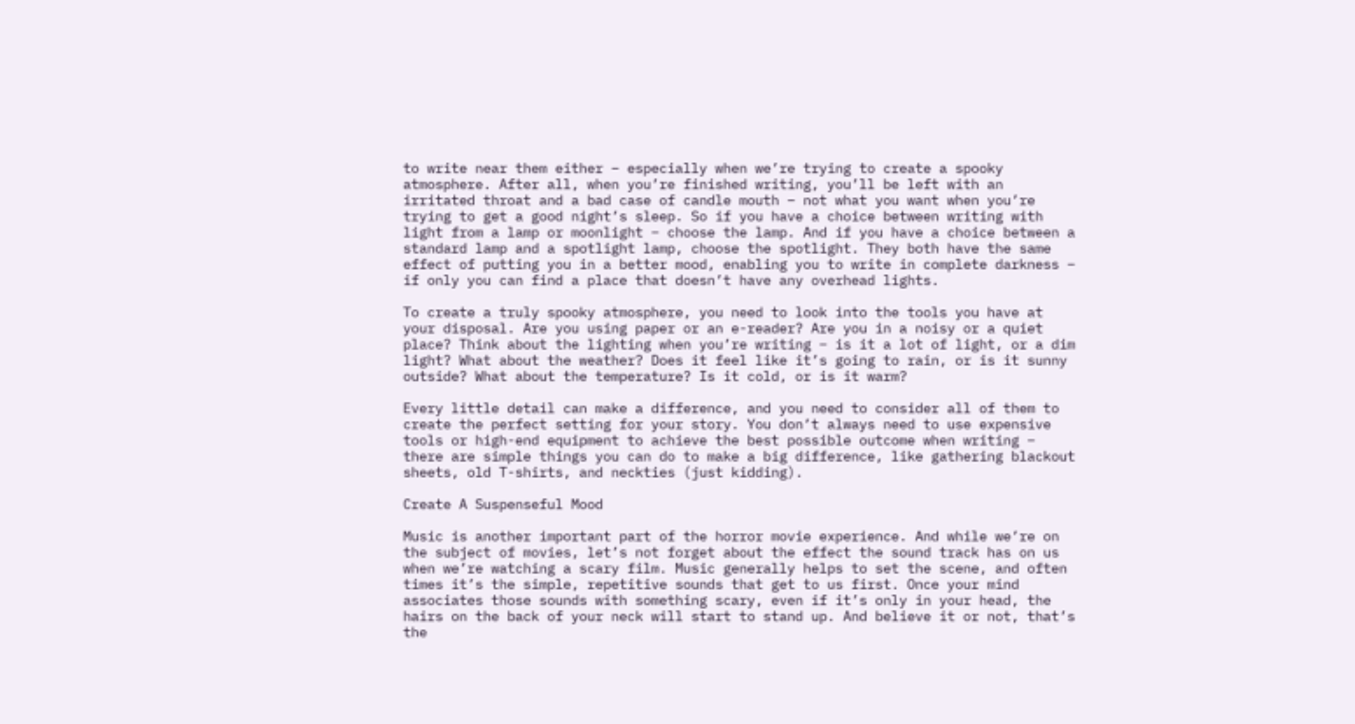to write near them either – especially when we’re trying to create a spooky atmosphere. After all, when you’re finished writing, you’ll be left with an irritated throat and a bad case of candle mouth – not what you want when you’re trying to get a good night’s sleep. So if you have a choice between writing with light from a lamp or moonlight – choose the lamp. And if you have a choice between a standard lamp and a spotlight lamp, choose the spotlight. They both have the same effect of putting you in a better mood, enabling you to write in complete darkness – if only you can find a place that doesn’t have any overhead lights.

To create a truly spooky atmosphere, you need to look into the tools you have at your disposal. Are you using paper or an e-reader? Are you in a noisy or a quiet place? Think about the lighting when you’re writing – is it a lot of light, or a dim light? What about the weather? Does it feel like it’s going to rain, or is it sunny outside? What about the temperature? Is it cold, or is it warm?

Every little detail can make a difference, and you need to consider all of them to create the perfect setting for your story. You don’t always need to use expensive tools or high-end equipment to achieve the best possible outcome when writing – there are simple things you can do to make a big difference, like gathering blackout sheets, old T-shirts, and neckties (just kidding).

Create A Suspenseful Mood

Music is another important part of the horror movie experience. And while we’re on the subject of movies, let’s not forget about the effect the sound track has on us when we’re watching a scary film. Music generally helps to set the scene, and often times it’s the simple, repetitive sounds that get to us first. Once your mind associates those sounds with something scary, even if it’s only in your head, the hairs on the back of your neck will start to stand up. And believe it or not, that’s the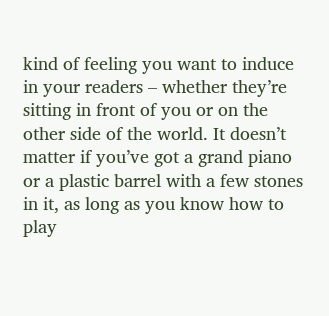kind of feeling you want to induce in your readers – whether they’re sitting in front of you or on the other side of the world. It doesn’t matter if you’ve got a grand piano or a plastic barrel with a few stones in it, as long as you know how to play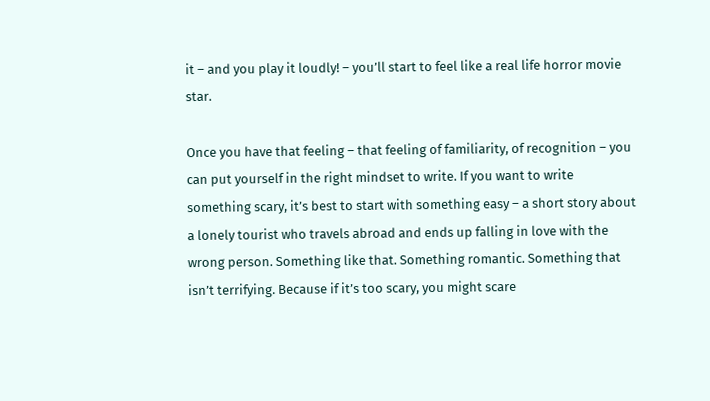it – and you play it loudly! – you’ll start to feel like a real life horror movie star.

Once you have that feeling – that feeling of familiarity, of recognition – you can put yourself in the right mindset to write. If you want to write something scary, it’s best to start with something easy – a short story about a lonely tourist who travels abroad and ends up falling in love with the wrong person. Something like that. Something romantic. Something that isn’t terrifying. Because if it’s too scary, you might scare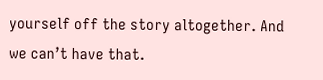yourself off the story altogether. And we can’t have that.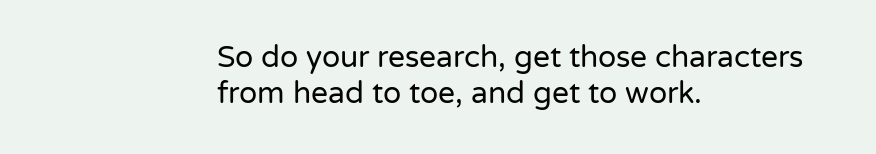So do your research, get those characters from head to toe, and get to work.